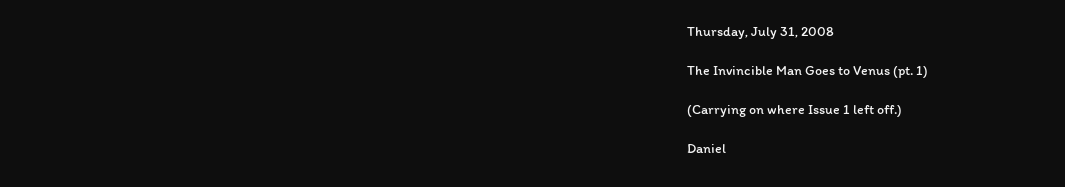Thursday, July 31, 2008

The Invincible Man Goes to Venus (pt. 1)

(Carrying on where Issue 1 left off.)

Daniel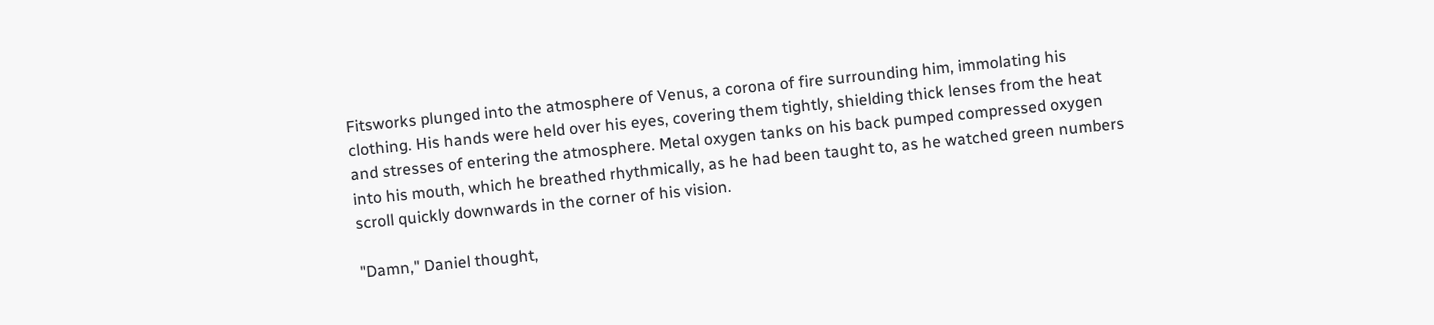Fitsworks plunged into the atmosphere of Venus, a corona of fire surrounding him, immolating his clothing. His hands were held over his eyes, covering them tightly, shielding thick lenses from the heat and stresses of entering the atmosphere. Metal oxygen tanks on his back pumped compressed oxygen into his mouth, which he breathed rhythmically, as he had been taught to, as he watched green numbers scroll quickly downwards in the corner of his vision.

"Damn," Daniel thought,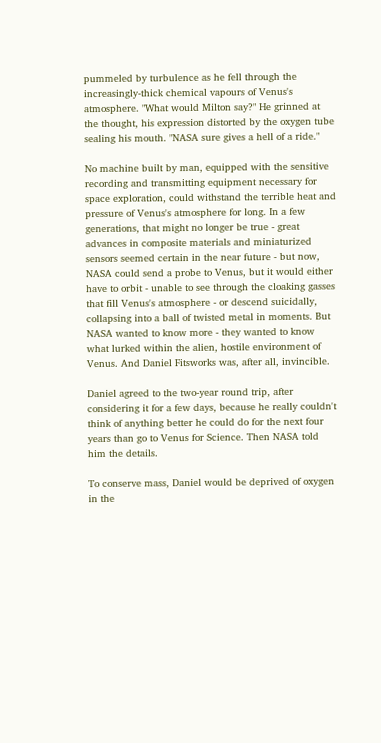pummeled by turbulence as he fell through the increasingly-thick chemical vapours of Venus's atmosphere. "What would Milton say?" He grinned at the thought, his expression distorted by the oxygen tube sealing his mouth. "NASA sure gives a hell of a ride."

No machine built by man, equipped with the sensitive recording and transmitting equipment necessary for space exploration, could withstand the terrible heat and pressure of Venus's atmosphere for long. In a few generations, that might no longer be true - great advances in composite materials and miniaturized sensors seemed certain in the near future - but now, NASA could send a probe to Venus, but it would either have to orbit - unable to see through the cloaking gasses that fill Venus's atmosphere - or descend suicidally, collapsing into a ball of twisted metal in moments. But NASA wanted to know more - they wanted to know what lurked within the alien, hostile environment of Venus. And Daniel Fitsworks was, after all, invincible.

Daniel agreed to the two-year round trip, after considering it for a few days, because he really couldn't think of anything better he could do for the next four years than go to Venus for Science. Then NASA told him the details.

To conserve mass, Daniel would be deprived of oxygen in the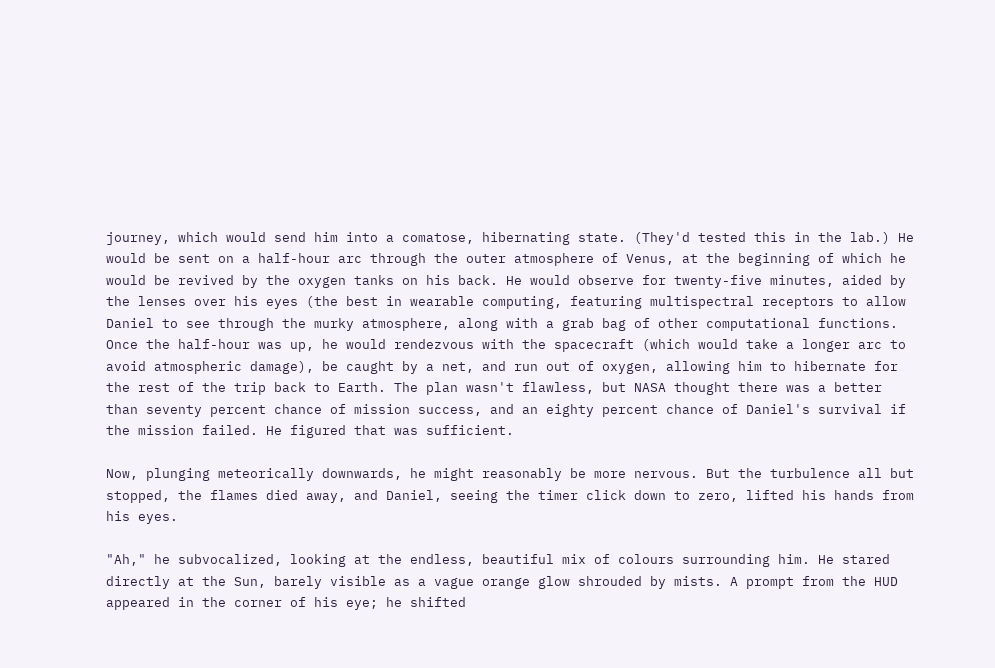journey, which would send him into a comatose, hibernating state. (They'd tested this in the lab.) He would be sent on a half-hour arc through the outer atmosphere of Venus, at the beginning of which he would be revived by the oxygen tanks on his back. He would observe for twenty-five minutes, aided by the lenses over his eyes (the best in wearable computing, featuring multispectral receptors to allow Daniel to see through the murky atmosphere, along with a grab bag of other computational functions. Once the half-hour was up, he would rendezvous with the spacecraft (which would take a longer arc to avoid atmospheric damage), be caught by a net, and run out of oxygen, allowing him to hibernate for the rest of the trip back to Earth. The plan wasn't flawless, but NASA thought there was a better than seventy percent chance of mission success, and an eighty percent chance of Daniel's survival if the mission failed. He figured that was sufficient.

Now, plunging meteorically downwards, he might reasonably be more nervous. But the turbulence all but stopped, the flames died away, and Daniel, seeing the timer click down to zero, lifted his hands from his eyes.

"Ah," he subvocalized, looking at the endless, beautiful mix of colours surrounding him. He stared directly at the Sun, barely visible as a vague orange glow shrouded by mists. A prompt from the HUD appeared in the corner of his eye; he shifted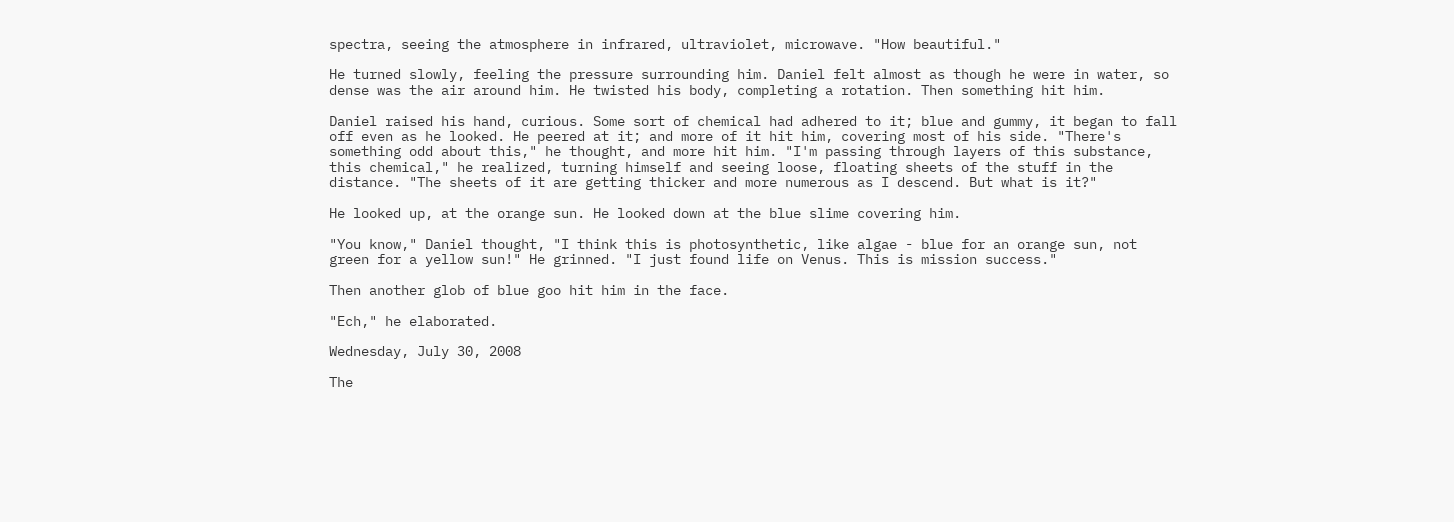spectra, seeing the atmosphere in infrared, ultraviolet, microwave. "How beautiful."

He turned slowly, feeling the pressure surrounding him. Daniel felt almost as though he were in water, so dense was the air around him. He twisted his body, completing a rotation. Then something hit him.

Daniel raised his hand, curious. Some sort of chemical had adhered to it; blue and gummy, it began to fall off even as he looked. He peered at it; and more of it hit him, covering most of his side. "There's something odd about this," he thought, and more hit him. "I'm passing through layers of this substance, this chemical," he realized, turning himself and seeing loose, floating sheets of the stuff in the distance. "The sheets of it are getting thicker and more numerous as I descend. But what is it?"

He looked up, at the orange sun. He looked down at the blue slime covering him.

"You know," Daniel thought, "I think this is photosynthetic, like algae - blue for an orange sun, not green for a yellow sun!" He grinned. "I just found life on Venus. This is mission success."

Then another glob of blue goo hit him in the face.

"Ech," he elaborated.

Wednesday, July 30, 2008

The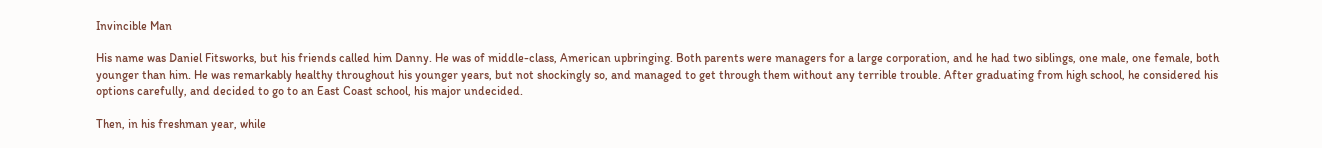Invincible Man

His name was Daniel Fitsworks, but his friends called him Danny. He was of middle-class, American upbringing. Both parents were managers for a large corporation, and he had two siblings, one male, one female, both younger than him. He was remarkably healthy throughout his younger years, but not shockingly so, and managed to get through them without any terrible trouble. After graduating from high school, he considered his options carefully, and decided to go to an East Coast school, his major undecided.

Then, in his freshman year, while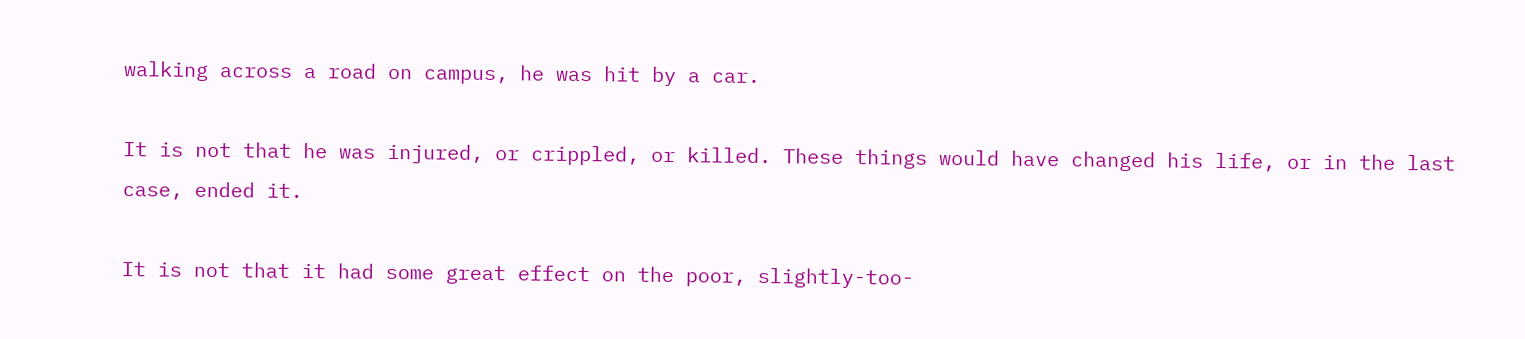walking across a road on campus, he was hit by a car.

It is not that he was injured, or crippled, or killed. These things would have changed his life, or in the last case, ended it.

It is not that it had some great effect on the poor, slightly-too-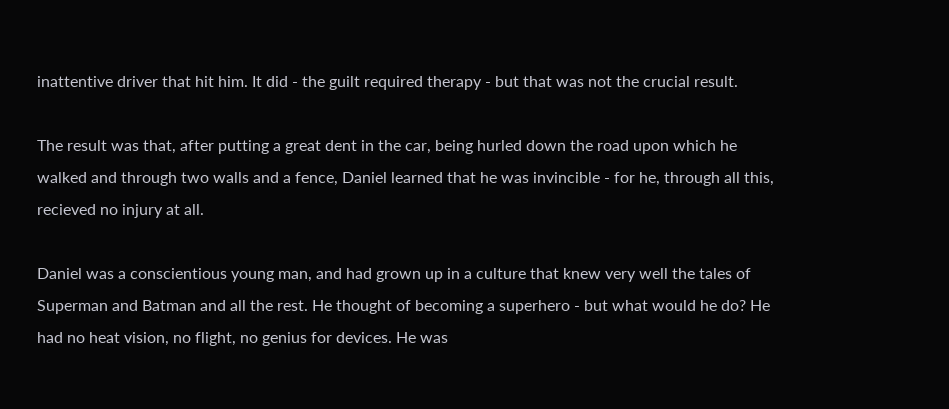inattentive driver that hit him. It did - the guilt required therapy - but that was not the crucial result.

The result was that, after putting a great dent in the car, being hurled down the road upon which he walked and through two walls and a fence, Daniel learned that he was invincible - for he, through all this, recieved no injury at all.

Daniel was a conscientious young man, and had grown up in a culture that knew very well the tales of Superman and Batman and all the rest. He thought of becoming a superhero - but what would he do? He had no heat vision, no flight, no genius for devices. He was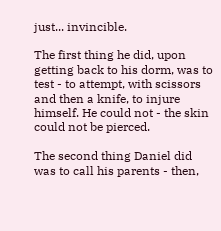just... invincible.

The first thing he did, upon getting back to his dorm, was to test - to attempt, with scissors and then a knife, to injure himself. He could not - the skin could not be pierced.

The second thing Daniel did was to call his parents - then,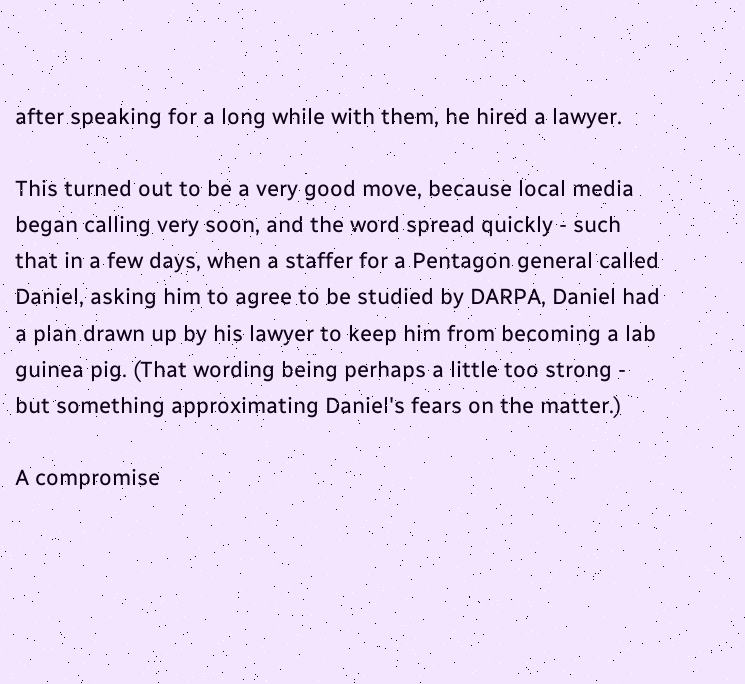after speaking for a long while with them, he hired a lawyer.

This turned out to be a very good move, because local media began calling very soon, and the word spread quickly - such that in a few days, when a staffer for a Pentagon general called Daniel, asking him to agree to be studied by DARPA, Daniel had a plan drawn up by his lawyer to keep him from becoming a lab guinea pig. (That wording being perhaps a little too strong - but something approximating Daniel's fears on the matter.)

A compromise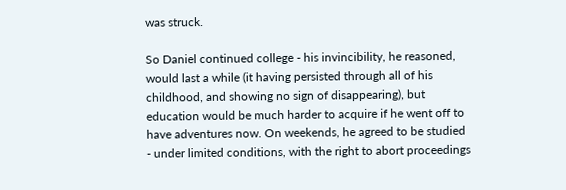was struck.

So Daniel continued college - his invincibility, he reasoned, would last a while (it having persisted through all of his childhood, and showing no sign of disappearing), but education would be much harder to acquire if he went off to have adventures now. On weekends, he agreed to be studied - under limited conditions, with the right to abort proceedings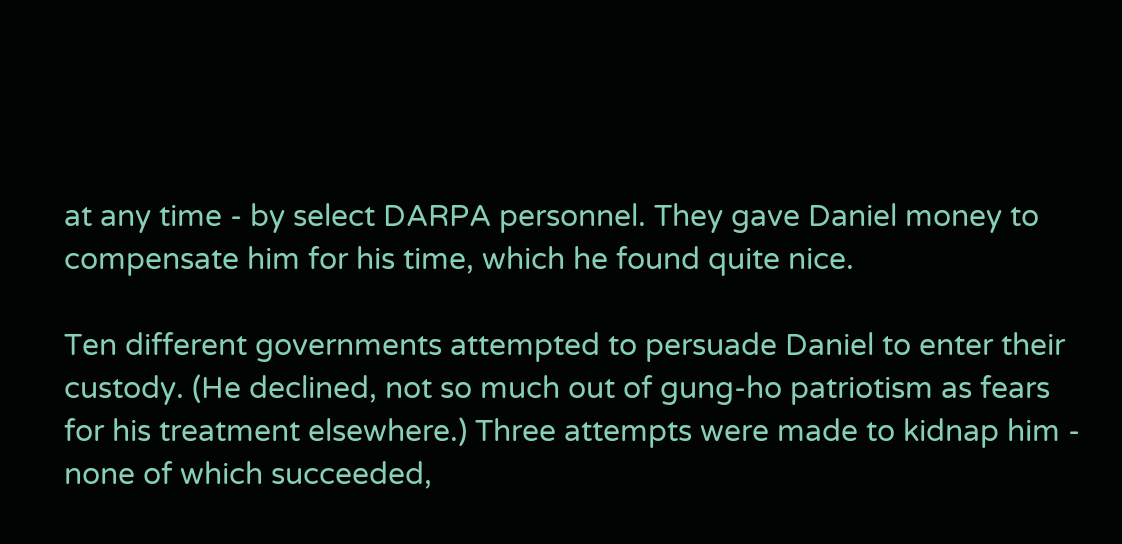at any time - by select DARPA personnel. They gave Daniel money to compensate him for his time, which he found quite nice.

Ten different governments attempted to persuade Daniel to enter their custody. (He declined, not so much out of gung-ho patriotism as fears for his treatment elsewhere.) Three attempts were made to kidnap him - none of which succeeded,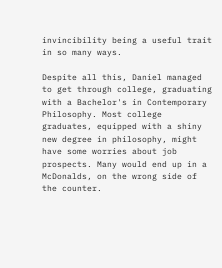invincibility being a useful trait in so many ways.

Despite all this, Daniel managed to get through college, graduating with a Bachelor's in Contemporary Philosophy. Most college graduates, equipped with a shiny new degree in philosophy, might have some worries about job prospects. Many would end up in a McDonalds, on the wrong side of the counter.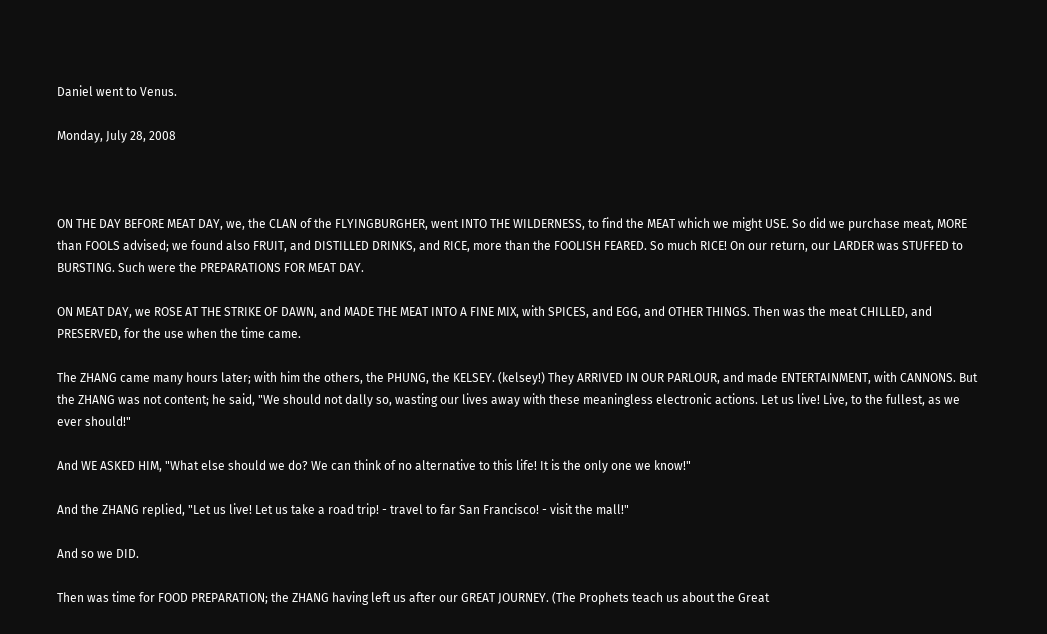Daniel went to Venus.

Monday, July 28, 2008



ON THE DAY BEFORE MEAT DAY, we, the CLAN of the FLYINGBURGHER, went INTO THE WILDERNESS, to find the MEAT which we might USE. So did we purchase meat, MORE than FOOLS advised; we found also FRUIT, and DISTILLED DRINKS, and RICE, more than the FOOLISH FEARED. So much RICE! On our return, our LARDER was STUFFED to BURSTING. Such were the PREPARATIONS FOR MEAT DAY.

ON MEAT DAY, we ROSE AT THE STRIKE OF DAWN, and MADE THE MEAT INTO A FINE MIX, with SPICES, and EGG, and OTHER THINGS. Then was the meat CHILLED, and PRESERVED, for the use when the time came.

The ZHANG came many hours later; with him the others, the PHUNG, the KELSEY. (kelsey!) They ARRIVED IN OUR PARLOUR, and made ENTERTAINMENT, with CANNONS. But the ZHANG was not content; he said, "We should not dally so, wasting our lives away with these meaningless electronic actions. Let us live! Live, to the fullest, as we ever should!"

And WE ASKED HIM, "What else should we do? We can think of no alternative to this life! It is the only one we know!"

And the ZHANG replied, "Let us live! Let us take a road trip! - travel to far San Francisco! - visit the mall!"

And so we DID.

Then was time for FOOD PREPARATION; the ZHANG having left us after our GREAT JOURNEY. (The Prophets teach us about the Great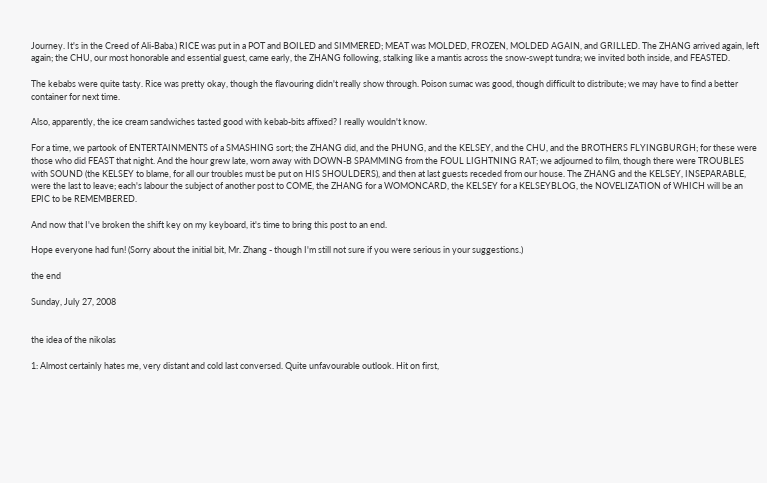Journey. It's in the Creed of Ali-Baba.) RICE was put in a POT and BOILED and SIMMERED; MEAT was MOLDED, FROZEN, MOLDED AGAIN, and GRILLED. The ZHANG arrived again, left again; the CHU, our most honorable and essential guest, came early, the ZHANG following, stalking like a mantis across the snow-swept tundra; we invited both inside, and FEASTED.

The kebabs were quite tasty. Rice was pretty okay, though the flavouring didn't really show through. Poison sumac was good, though difficult to distribute; we may have to find a better container for next time.

Also, apparently, the ice cream sandwiches tasted good with kebab-bits affixed? I really wouldn't know.

For a time, we partook of ENTERTAINMENTS of a SMASHING sort; the ZHANG did, and the PHUNG, and the KELSEY, and the CHU, and the BROTHERS FLYINGBURGH; for these were those who did FEAST that night. And the hour grew late, worn away with DOWN-B SPAMMING from the FOUL LIGHTNING RAT; we adjourned to film, though there were TROUBLES with SOUND (the KELSEY to blame, for all our troubles must be put on HIS SHOULDERS), and then at last guests receded from our house. The ZHANG and the KELSEY, INSEPARABLE, were the last to leave; each's labour the subject of another post to COME, the ZHANG for a WOMONCARD, the KELSEY for a KELSEYBLOG, the NOVELIZATION of WHICH will be an EPIC to be REMEMBERED.

And now that I've broken the shift key on my keyboard, it's time to bring this post to an end.

Hope everyone had fun! (Sorry about the initial bit, Mr. Zhang - though I'm still not sure if you were serious in your suggestions.)

the end

Sunday, July 27, 2008


the idea of the nikolas

1: Almost certainly hates me, very distant and cold last conversed. Quite unfavourable outlook. Hit on first,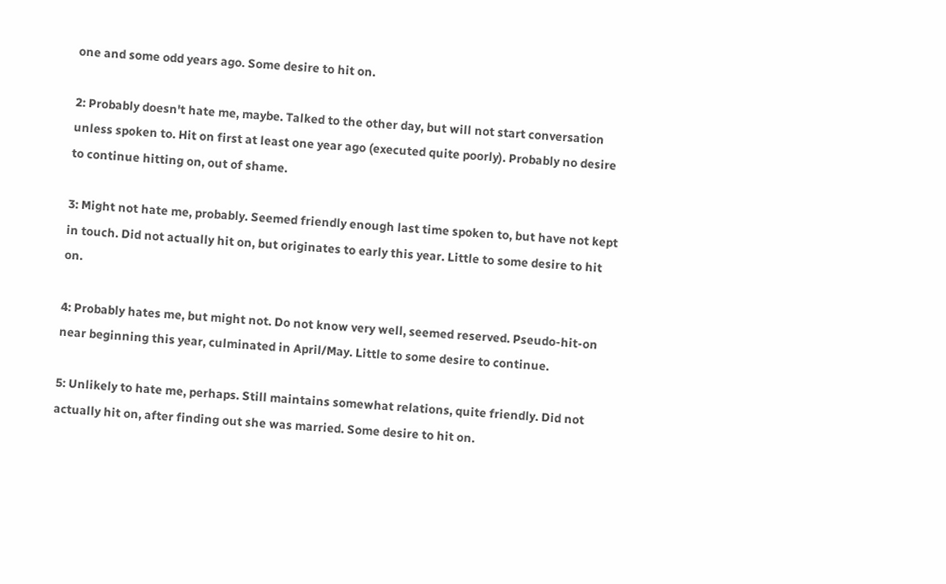one and some odd years ago. Some desire to hit on.

2: Probably doesn't hate me, maybe. Talked to the other day, but will not start conversation unless spoken to. Hit on first at least one year ago (executed quite poorly). Probably no desire to continue hitting on, out of shame.

3: Might not hate me, probably. Seemed friendly enough last time spoken to, but have not kept in touch. Did not actually hit on, but originates to early this year. Little to some desire to hit on.

4: Probably hates me, but might not. Do not know very well, seemed reserved. Pseudo-hit-on near beginning this year, culminated in April/May. Little to some desire to continue.

5: Unlikely to hate me, perhaps. Still maintains somewhat relations, quite friendly. Did not actually hit on, after finding out she was married. Some desire to hit on.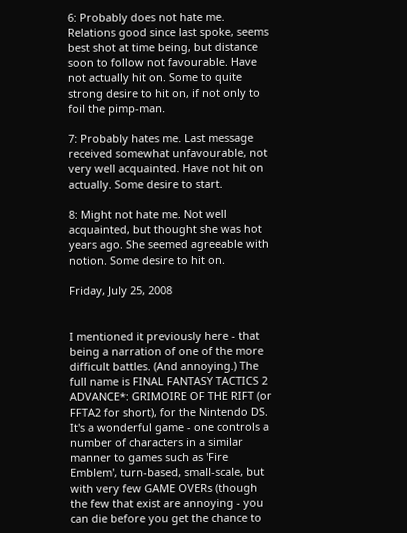6: Probably does not hate me. Relations good since last spoke, seems best shot at time being, but distance soon to follow not favourable. Have not actually hit on. Some to quite strong desire to hit on, if not only to foil the pimp-man.

7: Probably hates me. Last message received somewhat unfavourable, not very well acquainted. Have not hit on actually. Some desire to start.

8: Might not hate me. Not well acquainted, but thought she was hot years ago. She seemed agreeable with notion. Some desire to hit on.

Friday, July 25, 2008


I mentioned it previously here - that being a narration of one of the more difficult battles. (And annoying.) The full name is FINAL FANTASY TACTICS 2 ADVANCE*: GRIMOIRE OF THE RIFT (or FFTA2 for short), for the Nintendo DS. It's a wonderful game - one controls a number of characters in a similar manner to games such as 'Fire Emblem', turn-based, small-scale, but with very few GAME OVERs (though the few that exist are annoying - you can die before you get the chance to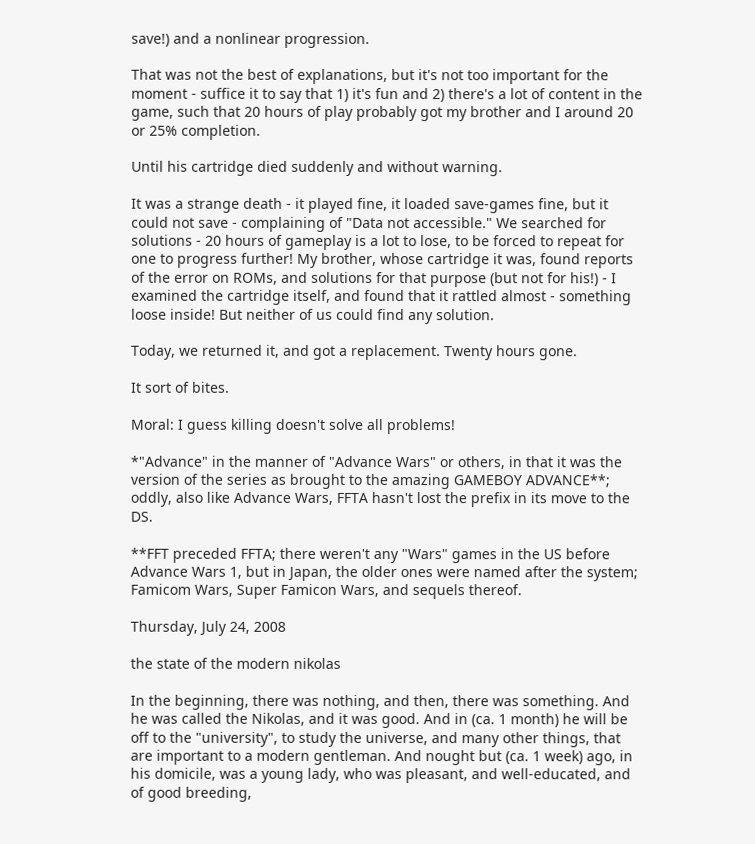save!) and a nonlinear progression.

That was not the best of explanations, but it's not too important for the moment - suffice it to say that 1) it's fun and 2) there's a lot of content in the game, such that 20 hours of play probably got my brother and I around 20 or 25% completion.

Until his cartridge died suddenly and without warning.

It was a strange death - it played fine, it loaded save-games fine, but it could not save - complaining of "Data not accessible." We searched for solutions - 20 hours of gameplay is a lot to lose, to be forced to repeat for one to progress further! My brother, whose cartridge it was, found reports of the error on ROMs, and solutions for that purpose (but not for his!) - I examined the cartridge itself, and found that it rattled almost - something loose inside! But neither of us could find any solution.

Today, we returned it, and got a replacement. Twenty hours gone.

It sort of bites.

Moral: I guess killing doesn't solve all problems!

*"Advance" in the manner of "Advance Wars" or others, in that it was the version of the series as brought to the amazing GAMEBOY ADVANCE**; oddly, also like Advance Wars, FFTA hasn't lost the prefix in its move to the DS.

**FFT preceded FFTA; there weren't any "Wars" games in the US before Advance Wars 1, but in Japan, the older ones were named after the system; Famicom Wars, Super Famicon Wars, and sequels thereof.

Thursday, July 24, 2008

the state of the modern nikolas

In the beginning, there was nothing, and then, there was something. And he was called the Nikolas, and it was good. And in (ca. 1 month) he will be off to the "university", to study the universe, and many other things, that are important to a modern gentleman. And nought but (ca. 1 week) ago, in his domicile, was a young lady, who was pleasant, and well-educated, and of good breeding,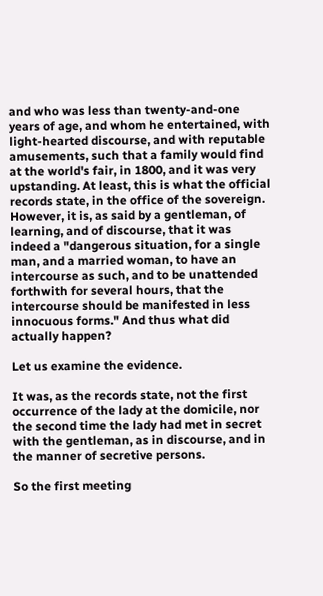and who was less than twenty-and-one years of age, and whom he entertained, with light-hearted discourse, and with reputable amusements, such that a family would find at the world's fair, in 1800, and it was very upstanding. At least, this is what the official records state, in the office of the sovereign. However, it is, as said by a gentleman, of learning, and of discourse, that it was indeed a "dangerous situation, for a single man, and a married woman, to have an intercourse as such, and to be unattended forthwith for several hours, that the intercourse should be manifested in less innocuous forms." And thus what did actually happen?

Let us examine the evidence.

It was, as the records state, not the first occurrence of the lady at the domicile, nor the second time the lady had met in secret with the gentleman, as in discourse, and in the manner of secretive persons.

So the first meeting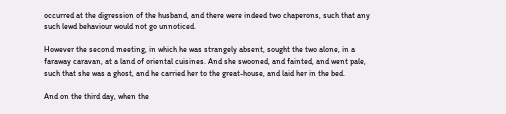occurred at the digression of the husband, and there were indeed two chaperons, such that any such lewd behaviour would not go unnoticed.

However the second meeting, in which he was strangely absent, sought the two alone, in a faraway caravan, at a land of oriental cuisines. And she swooned, and fainted, and went pale, such that she was a ghost, and he carried her to the great-house, and laid her in the bed.

And on the third day, when the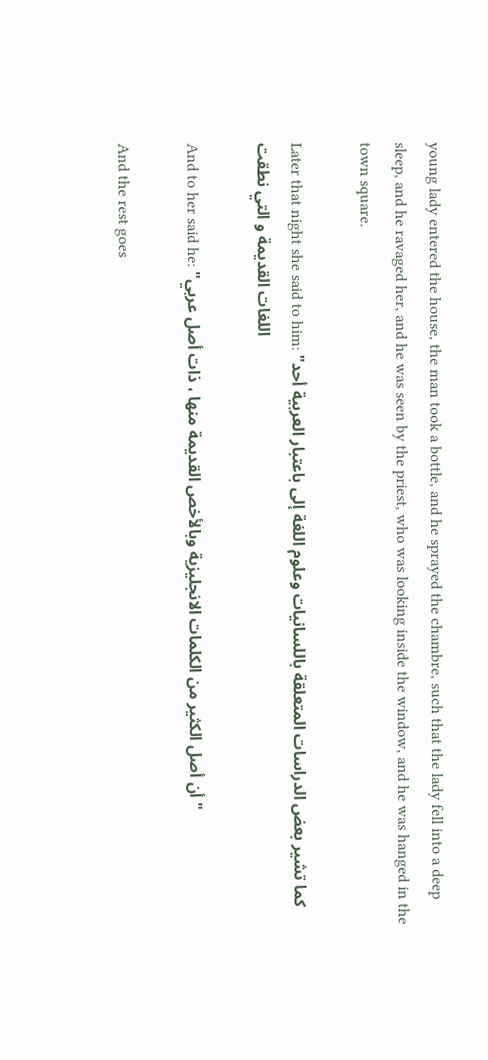young lady entered the house, the man took a bottle, and he sprayed the chambre, such that the lady fell into a deep sleep, and he ravaged her, and he was seen by the priest, who was looking inside the window, and he was hanged in the town square.

Later that night she said to him: "كما تشير بعض الدراسات المتعلقة باللسانيات وعلوم اللغة إلى باعتبار العربية أحد اللغات القديمة و التي نطقت

And to her said he: "أن أصل الكثير من الكلمات الانجليزية وبالأخص القديمة منها ، ذات أصل عربي "

And the rest goes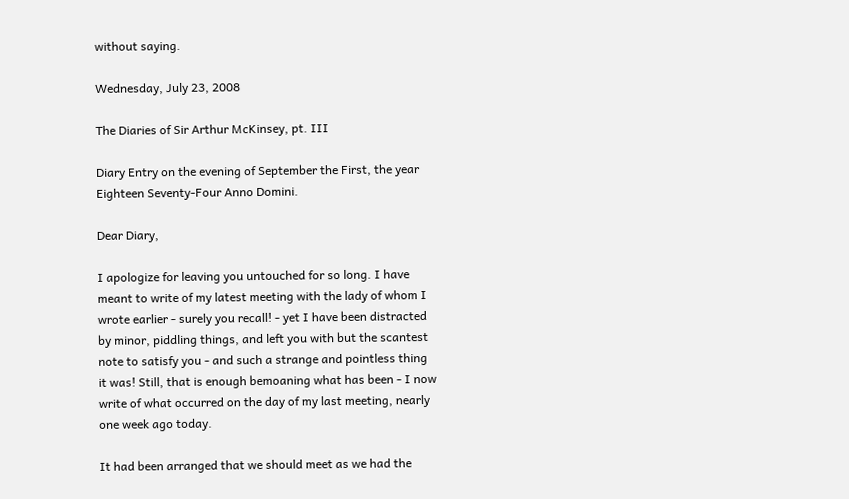without saying.

Wednesday, July 23, 2008

The Diaries of Sir Arthur McKinsey, pt. III

Diary Entry on the evening of September the First, the year Eighteen Seventy-Four Anno Domini.

Dear Diary,

I apologize for leaving you untouched for so long. I have meant to write of my latest meeting with the lady of whom I wrote earlier - surely you recall! - yet I have been distracted by minor, piddling things, and left you with but the scantest note to satisfy you - and such a strange and pointless thing it was! Still, that is enough bemoaning what has been - I now write of what occurred on the day of my last meeting, nearly one week ago today.

It had been arranged that we should meet as we had the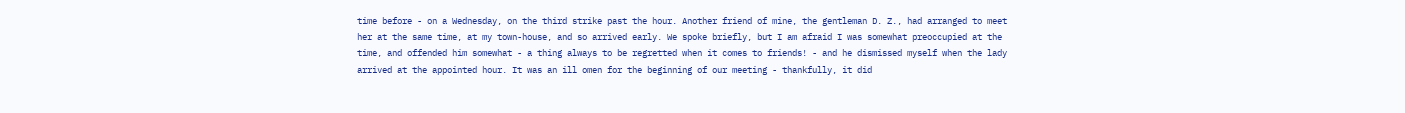time before - on a Wednesday, on the third strike past the hour. Another friend of mine, the gentleman D. Z., had arranged to meet her at the same time, at my town-house, and so arrived early. We spoke briefly, but I am afraid I was somewhat preoccupied at the time, and offended him somewhat - a thing always to be regretted when it comes to friends! - and he dismissed myself when the lady arrived at the appointed hour. It was an ill omen for the beginning of our meeting - thankfully, it did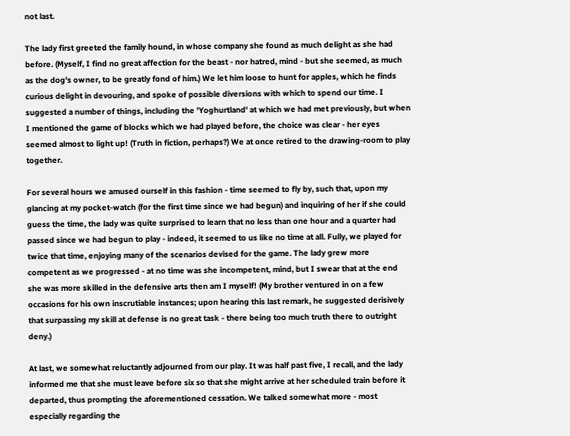not last.

The lady first greeted the family hound, in whose company she found as much delight as she had before. (Myself, I find no great affection for the beast - nor hatred, mind - but she seemed, as much as the dog's owner, to be greatly fond of him.) We let him loose to hunt for apples, which he finds curious delight in devouring, and spoke of possible diversions with which to spend our time. I suggested a number of things, including the 'Yoghurtland' at which we had met previously, but when I mentioned the game of blocks which we had played before, the choice was clear - her eyes seemed almost to light up! (Truth in fiction, perhaps?) We at once retired to the drawing-room to play together.

For several hours we amused ourself in this fashion - time seemed to fly by, such that, upon my glancing at my pocket-watch (for the first time since we had begun) and inquiring of her if she could guess the time, the lady was quite surprised to learn that no less than one hour and a quarter had passed since we had begun to play - indeed, it seemed to us like no time at all. Fully, we played for twice that time, enjoying many of the scenarios devised for the game. The lady grew more competent as we progressed - at no time was she incompetent, mind, but I swear that at the end she was more skilled in the defensive arts then am I myself! (My brother ventured in on a few occasions for his own inscrutiable instances; upon hearing this last remark, he suggested derisively that surpassing my skill at defense is no great task - there being too much truth there to outright deny.)

At last, we somewhat reluctantly adjourned from our play. It was half past five, I recall, and the lady informed me that she must leave before six so that she might arrive at her scheduled train before it departed, thus prompting the aforementioned cessation. We talked somewhat more - most especially regarding the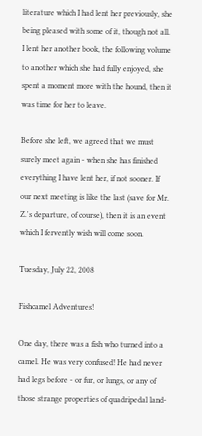literature which I had lent her previously, she being pleased with some of it, though not all. I lent her another book, the following volume to another which she had fully enjoyed, she spent a moment more with the hound, then it was time for her to leave.

Before she left, we agreed that we must surely meet again - when she has finished everything I have lent her, if not sooner. If our next meeting is like the last (save for Mr. Z.'s departure, of course), then it is an event which I fervently wish will come soon.

Tuesday, July 22, 2008

Fishcamel Adventures!

One day, there was a fish who turned into a camel. He was very confused! He had never had legs before - or fur, or lungs, or any of those strange properties of quadripedal land-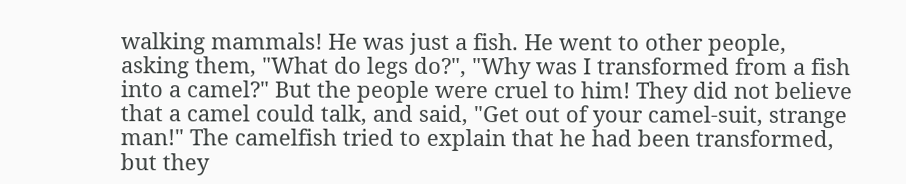walking mammals! He was just a fish. He went to other people, asking them, "What do legs do?", "Why was I transformed from a fish into a camel?" But the people were cruel to him! They did not believe that a camel could talk, and said, "Get out of your camel-suit, strange man!" The camelfish tried to explain that he had been transformed, but they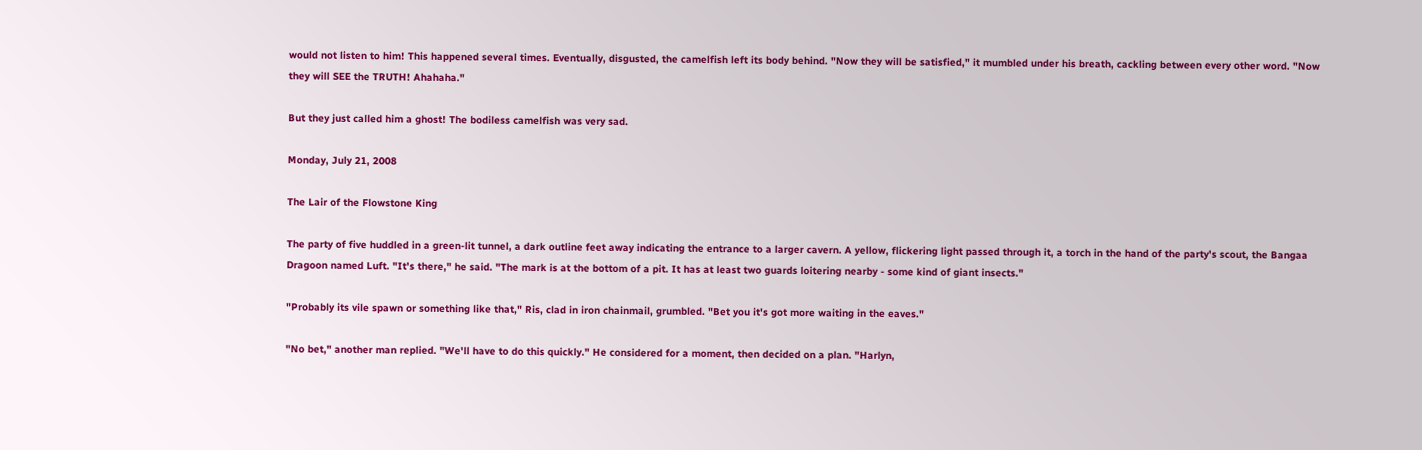would not listen to him! This happened several times. Eventually, disgusted, the camelfish left its body behind. "Now they will be satisfied," it mumbled under his breath, cackling between every other word. "Now they will SEE the TRUTH! Ahahaha."

But they just called him a ghost! The bodiless camelfish was very sad.

Monday, July 21, 2008

The Lair of the Flowstone King

The party of five huddled in a green-lit tunnel, a dark outline feet away indicating the entrance to a larger cavern. A yellow, flickering light passed through it, a torch in the hand of the party's scout, the Bangaa Dragoon named Luft. "It's there," he said. "The mark is at the bottom of a pit. It has at least two guards loitering nearby - some kind of giant insects."

"Probably its vile spawn or something like that," Ris, clad in iron chainmail, grumbled. "Bet you it's got more waiting in the eaves."

"No bet," another man replied. "We'll have to do this quickly." He considered for a moment, then decided on a plan. "Harlyn,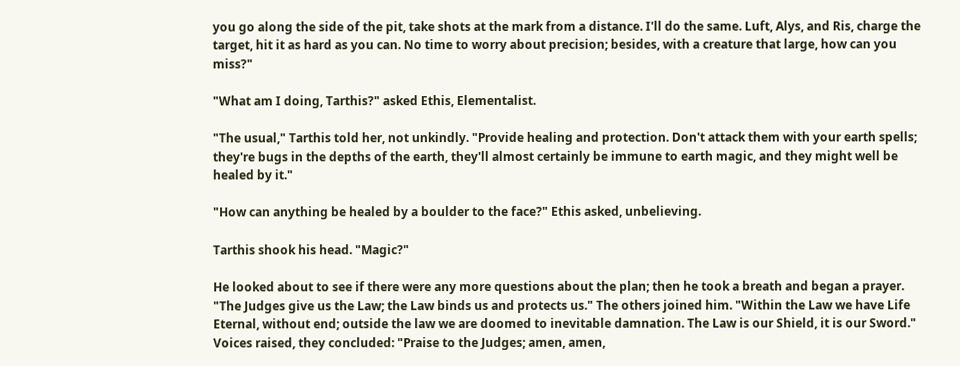you go along the side of the pit, take shots at the mark from a distance. I'll do the same. Luft, Alys, and Ris, charge the target, hit it as hard as you can. No time to worry about precision; besides, with a creature that large, how can you miss?"

"What am I doing, Tarthis?" asked Ethis, Elementalist.

"The usual," Tarthis told her, not unkindly. "Provide healing and protection. Don't attack them with your earth spells; they're bugs in the depths of the earth, they'll almost certainly be immune to earth magic, and they might well be healed by it."

"How can anything be healed by a boulder to the face?" Ethis asked, unbelieving.

Tarthis shook his head. "Magic?"

He looked about to see if there were any more questions about the plan; then he took a breath and began a prayer. "The Judges give us the Law; the Law binds us and protects us." The others joined him. "Within the Law we have Life Eternal, without end; outside the law we are doomed to inevitable damnation. The Law is our Shield, it is our Sword." Voices raised, they concluded: "Praise to the Judges; amen, amen,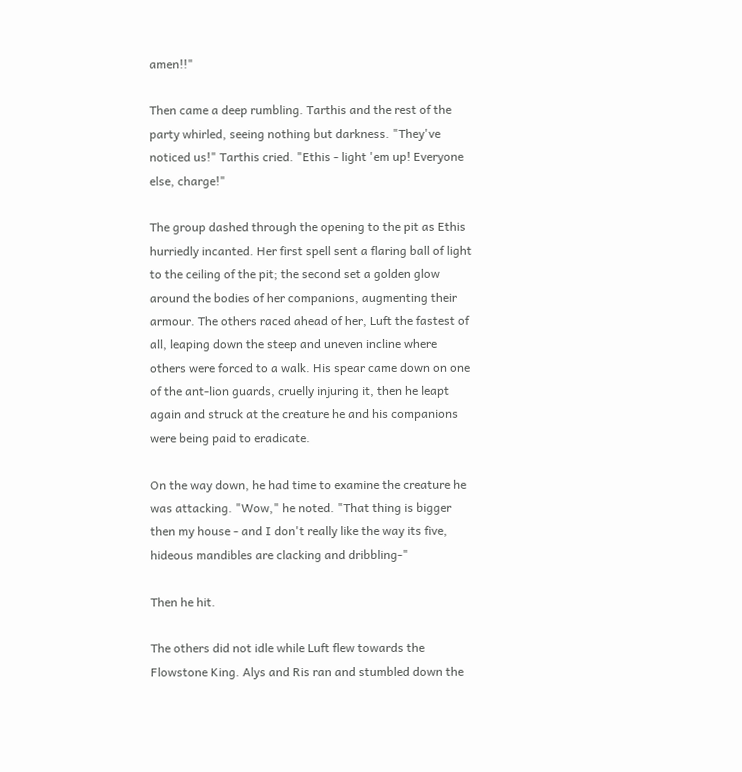amen!!"

Then came a deep rumbling. Tarthis and the rest of the party whirled, seeing nothing but darkness. "They've noticed us!" Tarthis cried. "Ethis - light 'em up! Everyone else, charge!"

The group dashed through the opening to the pit as Ethis hurriedly incanted. Her first spell sent a flaring ball of light to the ceiling of the pit; the second set a golden glow around the bodies of her companions, augmenting their armour. The others raced ahead of her, Luft the fastest of all, leaping down the steep and uneven incline where others were forced to a walk. His spear came down on one of the ant-lion guards, cruelly injuring it, then he leapt again and struck at the creature he and his companions were being paid to eradicate.

On the way down, he had time to examine the creature he was attacking. "Wow," he noted. "That thing is bigger then my house - and I don't really like the way its five, hideous mandibles are clacking and dribbling-"

Then he hit.

The others did not idle while Luft flew towards the Flowstone King. Alys and Ris ran and stumbled down the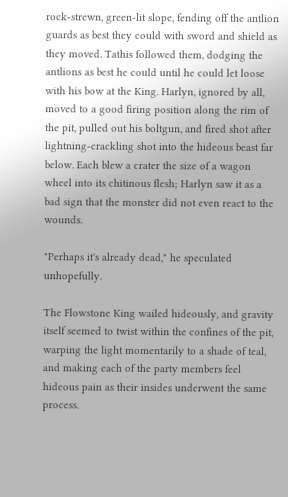rock-strewn, green-lit slope, fending off the antlion guards as best they could with sword and shield as they moved. Tathis followed them, dodging the antlions as best he could until he could let loose with his bow at the King. Harlyn, ignored by all, moved to a good firing position along the rim of the pit, pulled out his boltgun, and fired shot after lightning-crackling shot into the hideous beast far below. Each blew a crater the size of a wagon wheel into its chitinous flesh; Harlyn saw it as a bad sign that the monster did not even react to the wounds.

"Perhaps it's already dead," he speculated unhopefully.

The Flowstone King wailed hideously, and gravity itself seemed to twist within the confines of the pit, warping the light momentarily to a shade of teal, and making each of the party members feel hideous pain as their insides underwent the same process.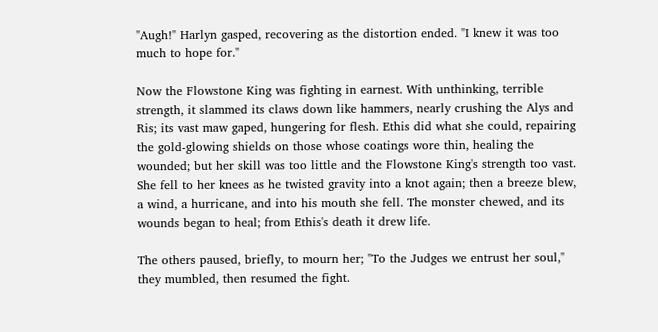"Augh!" Harlyn gasped, recovering as the distortion ended. "I knew it was too much to hope for."

Now the Flowstone King was fighting in earnest. With unthinking, terrible strength, it slammed its claws down like hammers, nearly crushing the Alys and Ris; its vast maw gaped, hungering for flesh. Ethis did what she could, repairing the gold-glowing shields on those whose coatings wore thin, healing the wounded; but her skill was too little and the Flowstone King's strength too vast. She fell to her knees as he twisted gravity into a knot again; then a breeze blew, a wind, a hurricane, and into his mouth she fell. The monster chewed, and its wounds began to heal; from Ethis's death it drew life.

The others paused, briefly, to mourn her; "To the Judges we entrust her soul," they mumbled, then resumed the fight.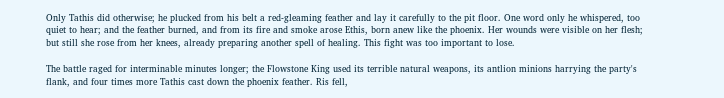Only Tathis did otherwise; he plucked from his belt a red-gleaming feather and lay it carefully to the pit floor. One word only he whispered, too quiet to hear; and the feather burned, and from its fire and smoke arose Ethis, born anew like the phoenix. Her wounds were visible on her flesh; but still she rose from her knees, already preparing another spell of healing. This fight was too important to lose.

The battle raged for interminable minutes longer; the Flowstone King used its terrible natural weapons, its antlion minions harrying the party's flank, and four times more Tathis cast down the phoenix feather. Ris fell,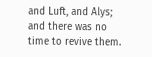and Luft, and Alys; and there was no time to revive them.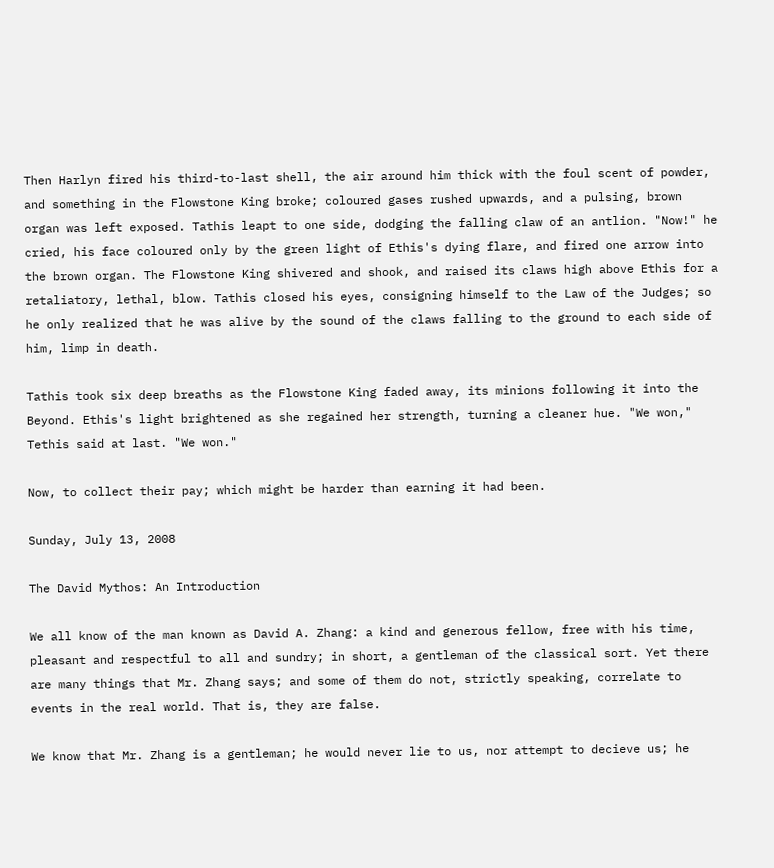Then Harlyn fired his third-to-last shell, the air around him thick with the foul scent of powder, and something in the Flowstone King broke; coloured gases rushed upwards, and a pulsing, brown organ was left exposed. Tathis leapt to one side, dodging the falling claw of an antlion. "Now!" he cried, his face coloured only by the green light of Ethis's dying flare, and fired one arrow into the brown organ. The Flowstone King shivered and shook, and raised its claws high above Ethis for a retaliatory, lethal, blow. Tathis closed his eyes, consigning himself to the Law of the Judges; so he only realized that he was alive by the sound of the claws falling to the ground to each side of him, limp in death.

Tathis took six deep breaths as the Flowstone King faded away, its minions following it into the Beyond. Ethis's light brightened as she regained her strength, turning a cleaner hue. "We won," Tethis said at last. "We won."

Now, to collect their pay; which might be harder than earning it had been.

Sunday, July 13, 2008

The David Mythos: An Introduction

We all know of the man known as David A. Zhang: a kind and generous fellow, free with his time, pleasant and respectful to all and sundry; in short, a gentleman of the classical sort. Yet there are many things that Mr. Zhang says; and some of them do not, strictly speaking, correlate to events in the real world. That is, they are false.

We know that Mr. Zhang is a gentleman; he would never lie to us, nor attempt to decieve us; he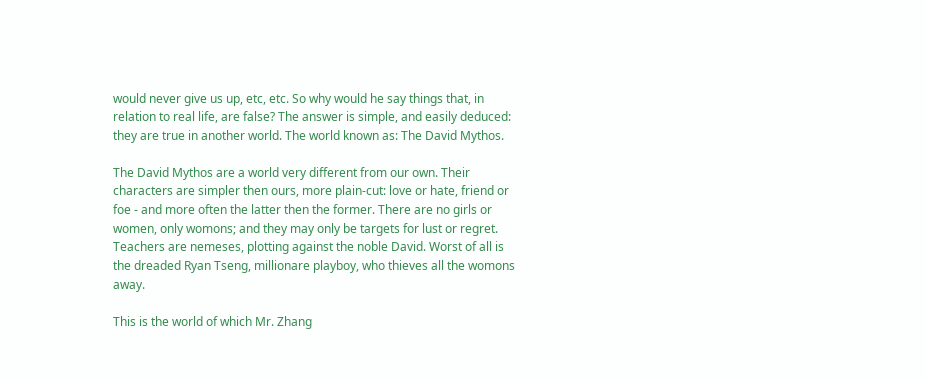would never give us up, etc, etc. So why would he say things that, in relation to real life, are false? The answer is simple, and easily deduced: they are true in another world. The world known as: The David Mythos.

The David Mythos are a world very different from our own. Their characters are simpler then ours, more plain-cut: love or hate, friend or foe - and more often the latter then the former. There are no girls or women, only womons; and they may only be targets for lust or regret. Teachers are nemeses, plotting against the noble David. Worst of all is the dreaded Ryan Tseng, millionare playboy, who thieves all the womons away.

This is the world of which Mr. Zhang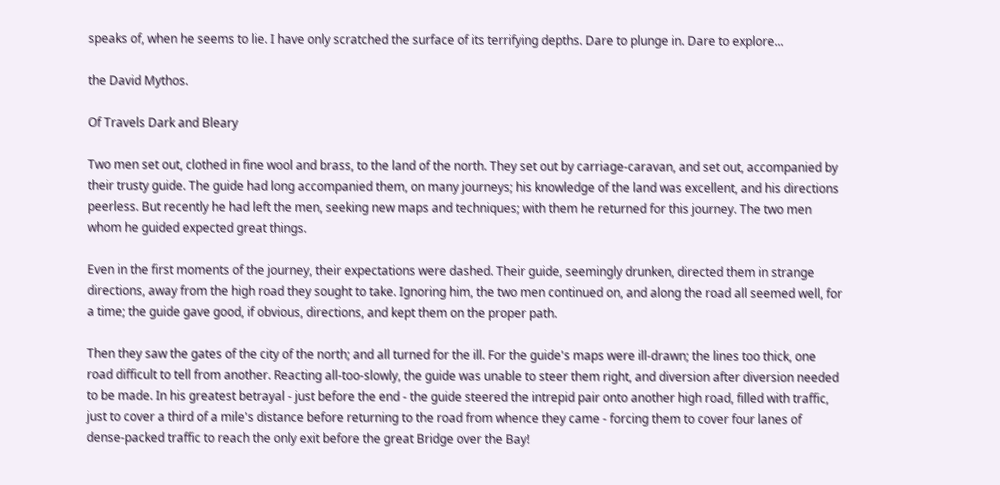speaks of, when he seems to lie. I have only scratched the surface of its terrifying depths. Dare to plunge in. Dare to explore...

the David Mythos.

Of Travels Dark and Bleary

Two men set out, clothed in fine wool and brass, to the land of the north. They set out by carriage-caravan, and set out, accompanied by their trusty guide. The guide had long accompanied them, on many journeys; his knowledge of the land was excellent, and his directions peerless. But recently he had left the men, seeking new maps and techniques; with them he returned for this journey. The two men whom he guided expected great things.

Even in the first moments of the journey, their expectations were dashed. Their guide, seemingly drunken, directed them in strange directions, away from the high road they sought to take. Ignoring him, the two men continued on, and along the road all seemed well, for a time; the guide gave good, if obvious, directions, and kept them on the proper path.

Then they saw the gates of the city of the north; and all turned for the ill. For the guide's maps were ill-drawn; the lines too thick, one road difficult to tell from another. Reacting all-too-slowly, the guide was unable to steer them right, and diversion after diversion needed to be made. In his greatest betrayal - just before the end - the guide steered the intrepid pair onto another high road, filled with traffic, just to cover a third of a mile's distance before returning to the road from whence they came - forcing them to cover four lanes of dense-packed traffic to reach the only exit before the great Bridge over the Bay!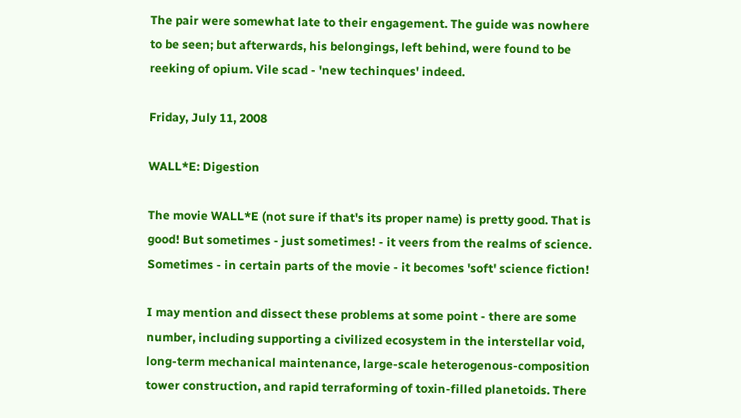The pair were somewhat late to their engagement. The guide was nowhere to be seen; but afterwards, his belongings, left behind, were found to be reeking of opium. Vile scad - 'new techinques' indeed.

Friday, July 11, 2008

WALL*E: Digestion

The movie WALL*E (not sure if that's its proper name) is pretty good. That is good! But sometimes - just sometimes! - it veers from the realms of science. Sometimes - in certain parts of the movie - it becomes 'soft' science fiction!

I may mention and dissect these problems at some point - there are some number, including supporting a civilized ecosystem in the interstellar void, long-term mechanical maintenance, large-scale heterogenous-composition tower construction, and rapid terraforming of toxin-filled planetoids. There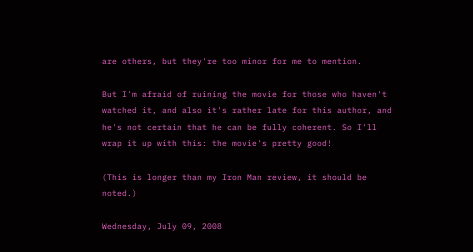are others, but they're too minor for me to mention.

But I'm afraid of ruining the movie for those who haven't watched it, and also it's rather late for this author, and he's not certain that he can be fully coherent. So I'll wrap it up with this: the movie's pretty good!

(This is longer than my Iron Man review, it should be noted.)

Wednesday, July 09, 2008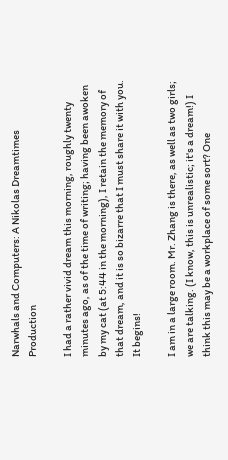Narwhals and Computers: A Nikolas Dreamtimes Production

I had a rather vivid dream this morning, roughly twenty minutes ago, as of the time of writing; having been awoken by my cat (at 5:44 in the morning), I retain the memory of that dream, and it is so bizarre that I must share it with you. It begins!

I am in a large room. Mr. Zhang is there, as well as two girls; we are talking. (I know, this is unrealistic; it's a dream!) I think this may be a workplace of some sort? One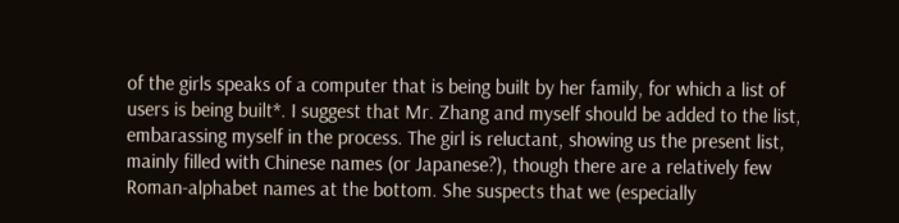of the girls speaks of a computer that is being built by her family, for which a list of users is being built*. I suggest that Mr. Zhang and myself should be added to the list, embarassing myself in the process. The girl is reluctant, showing us the present list, mainly filled with Chinese names (or Japanese?), though there are a relatively few Roman-alphabet names at the bottom. She suspects that we (especially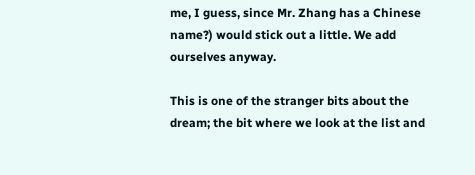me, I guess, since Mr. Zhang has a Chinese name?) would stick out a little. We add ourselves anyway.

This is one of the stranger bits about the dream; the bit where we look at the list and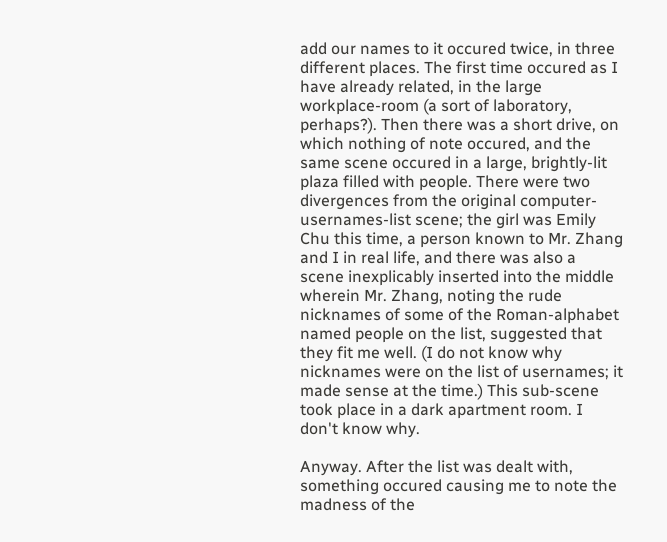add our names to it occured twice, in three different places. The first time occured as I have already related, in the large workplace-room (a sort of laboratory, perhaps?). Then there was a short drive, on which nothing of note occured, and the same scene occured in a large, brightly-lit plaza filled with people. There were two divergences from the original computer-usernames-list scene; the girl was Emily Chu this time, a person known to Mr. Zhang and I in real life, and there was also a scene inexplicably inserted into the middle wherein Mr. Zhang, noting the rude nicknames of some of the Roman-alphabet named people on the list, suggested that they fit me well. (I do not know why nicknames were on the list of usernames; it made sense at the time.) This sub-scene took place in a dark apartment room. I don't know why.

Anyway. After the list was dealt with, something occured causing me to note the madness of the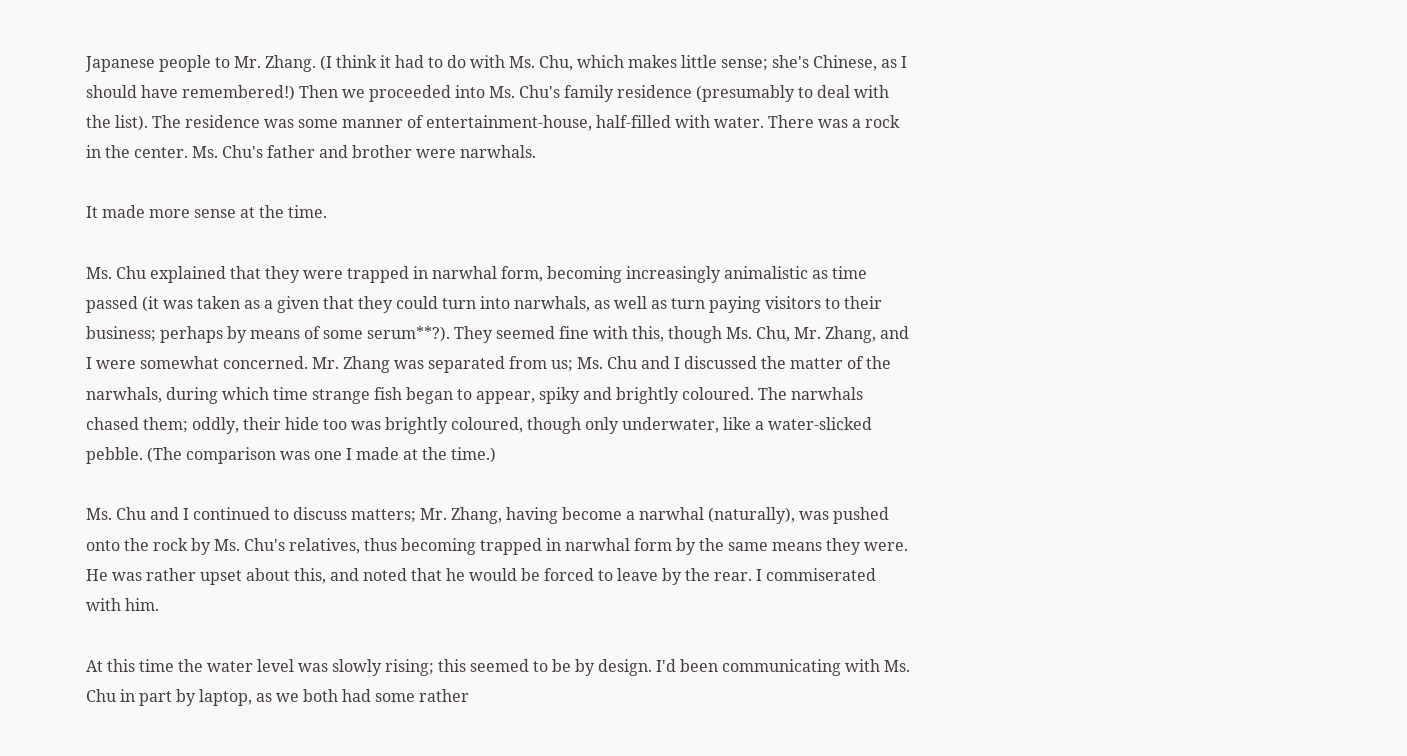Japanese people to Mr. Zhang. (I think it had to do with Ms. Chu, which makes little sense; she's Chinese, as I should have remembered!) Then we proceeded into Ms. Chu's family residence (presumably to deal with the list). The residence was some manner of entertainment-house, half-filled with water. There was a rock in the center. Ms. Chu's father and brother were narwhals.

It made more sense at the time.

Ms. Chu explained that they were trapped in narwhal form, becoming increasingly animalistic as time passed (it was taken as a given that they could turn into narwhals, as well as turn paying visitors to their business; perhaps by means of some serum**?). They seemed fine with this, though Ms. Chu, Mr. Zhang, and I were somewhat concerned. Mr. Zhang was separated from us; Ms. Chu and I discussed the matter of the narwhals, during which time strange fish began to appear, spiky and brightly coloured. The narwhals chased them; oddly, their hide too was brightly coloured, though only underwater, like a water-slicked pebble. (The comparison was one I made at the time.)

Ms. Chu and I continued to discuss matters; Mr. Zhang, having become a narwhal (naturally), was pushed onto the rock by Ms. Chu's relatives, thus becoming trapped in narwhal form by the same means they were. He was rather upset about this, and noted that he would be forced to leave by the rear. I commiserated with him.

At this time the water level was slowly rising; this seemed to be by design. I'd been communicating with Ms. Chu in part by laptop, as we both had some rather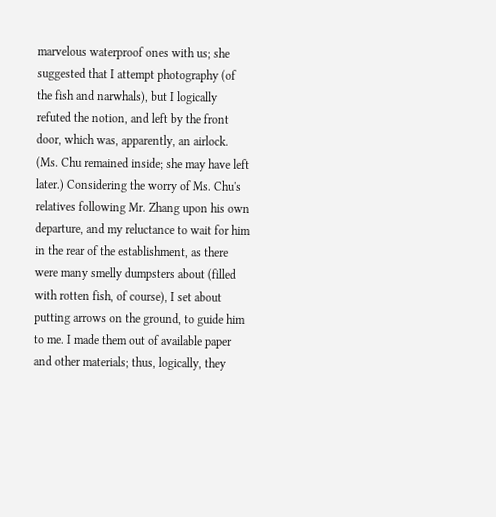marvelous waterproof ones with us; she suggested that I attempt photography (of the fish and narwhals), but I logically refuted the notion, and left by the front door, which was, apparently, an airlock. (Ms. Chu remained inside; she may have left later.) Considering the worry of Ms. Chu's relatives following Mr. Zhang upon his own departure, and my reluctance to wait for him in the rear of the establishment, as there were many smelly dumpsters about (filled with rotten fish, of course), I set about putting arrows on the ground, to guide him to me. I made them out of available paper and other materials; thus, logically, they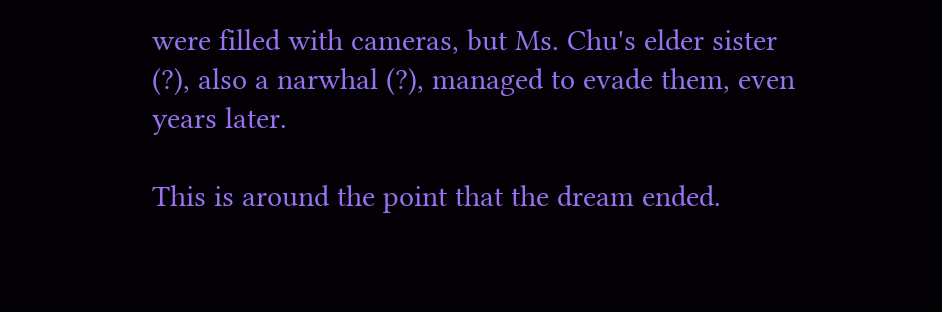were filled with cameras, but Ms. Chu's elder sister (?), also a narwhal (?), managed to evade them, even years later.

This is around the point that the dream ended.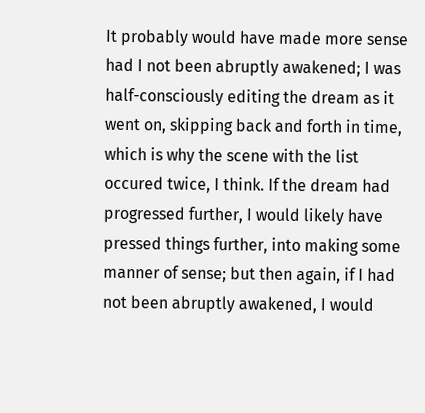It probably would have made more sense had I not been abruptly awakened; I was half-consciously editing the dream as it went on, skipping back and forth in time, which is why the scene with the list occured twice, I think. If the dream had progressed further, I would likely have pressed things further, into making some manner of sense; but then again, if I had not been abruptly awakened, I would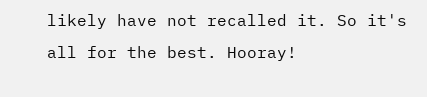likely have not recalled it. So it's all for the best. Hooray!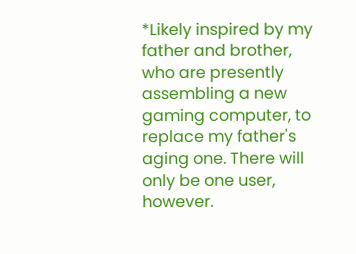*Likely inspired by my father and brother, who are presently assembling a new gaming computer, to replace my father's aging one. There will only be one user, however.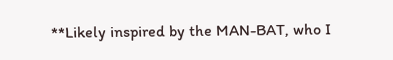**Likely inspired by the MAN-BAT, who I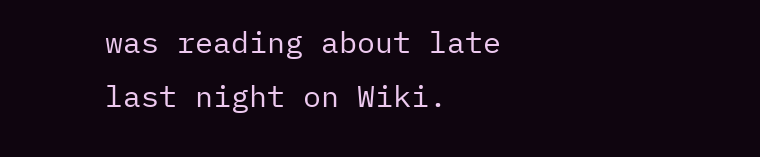was reading about late last night on Wiki.